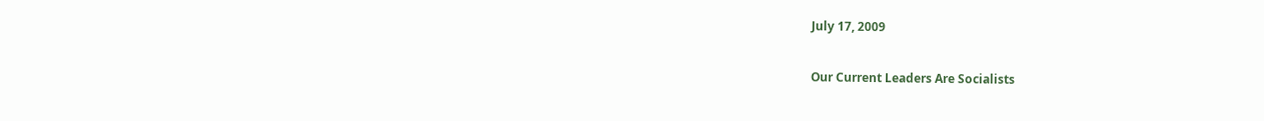July 17, 2009

Our Current Leaders Are Socialists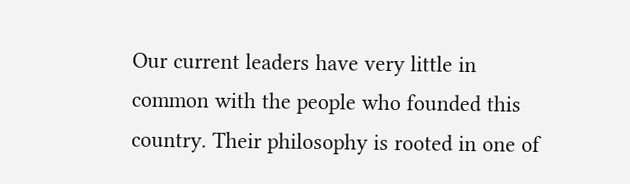Our current leaders have very little in common with the people who founded this country. Their philosophy is rooted in one of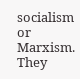socialism or Marxism. They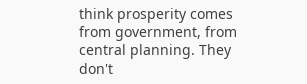think prosperity comes from government, from central planning. They don't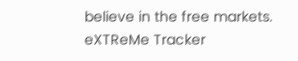believe in the free markets.
eXTReMe Tracker